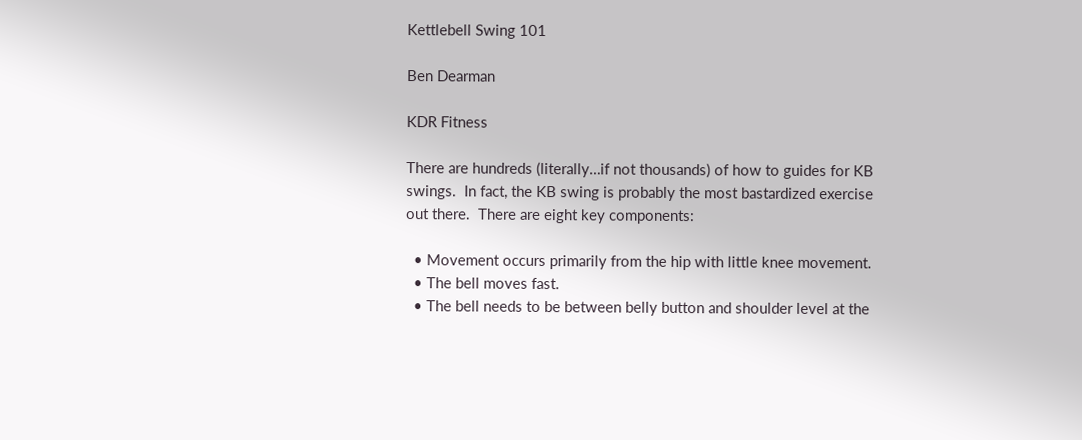Kettlebell Swing 101

Ben Dearman

KDR Fitness

There are hundreds (literally…if not thousands) of how to guides for KB swings.  In fact, the KB swing is probably the most bastardized exercise out there.  There are eight key components:

  • Movement occurs primarily from the hip with little knee movement.
  • The bell moves fast.
  • The bell needs to be between belly button and shoulder level at the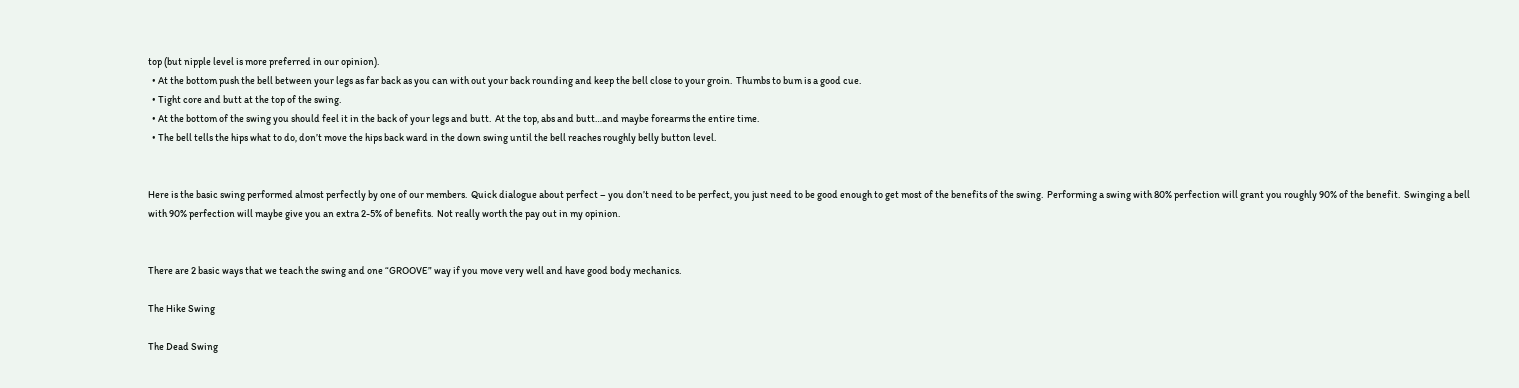top (but nipple level is more preferred in our opinion).
  • At the bottom push the bell between your legs as far back as you can with out your back rounding and keep the bell close to your groin.  Thumbs to bum is a good cue.
  • Tight core and butt at the top of the swing.
  • At the bottom of the swing you should feel it in the back of your legs and butt.  At the top, abs and butt…and maybe forearms the entire time.
  • The bell tells the hips what to do, don’t move the hips back ward in the down swing until the bell reaches roughly belly button level.


Here is the basic swing performed almost perfectly by one of our members.  Quick dialogue about perfect – you don’t need to be perfect, you just need to be good enough to get most of the benefits of the swing.  Performing a swing with 80% perfection will grant you roughly 90% of the benefit.  Swinging a bell with 90% perfection will maybe give you an extra 2-5% of benefits.  Not really worth the pay out in my opinion.


There are 2 basic ways that we teach the swing and one “GROOVE” way if you move very well and have good body mechanics.

The Hike Swing

The Dead Swing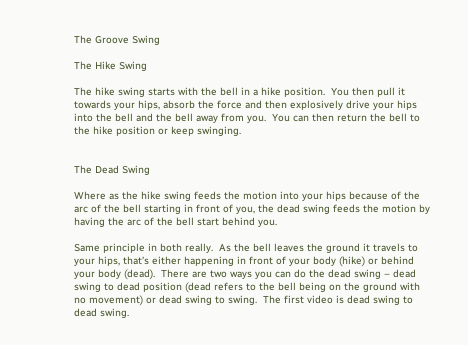The Groove Swing

The Hike Swing

The hike swing starts with the bell in a hike position.  You then pull it towards your hips, absorb the force and then explosively drive your hips into the bell and the bell away from you.  You can then return the bell to the hike position or keep swinging.


The Dead Swing

Where as the hike swing feeds the motion into your hips because of the arc of the bell starting in front of you, the dead swing feeds the motion by having the arc of the bell start behind you.

Same principle in both really.  As the bell leaves the ground it travels to your hips, that’s either happening in front of your body (hike) or behind your body (dead).  There are two ways you can do the dead swing – dead swing to dead position (dead refers to the bell being on the ground with no movement) or dead swing to swing.  The first video is dead swing to dead swing.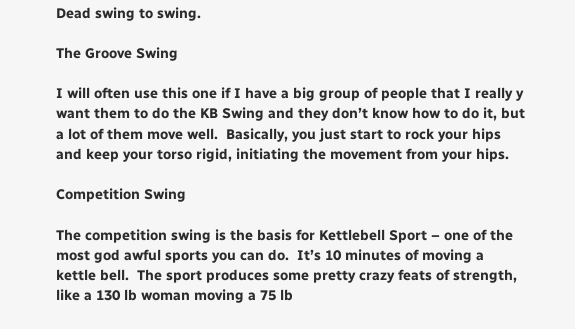Dead swing to swing.

The Groove Swing

I will often use this one if I have a big group of people that I really y want them to do the KB Swing and they don’t know how to do it, but a lot of them move well.  Basically, you just start to rock your hips and keep your torso rigid, initiating the movement from your hips.

Competition Swing

The competition swing is the basis for Kettlebell Sport – one of the most god awful sports you can do.  It’s 10 minutes of moving a kettle bell.  The sport produces some pretty crazy feats of strength, like a 130 lb woman moving a 75 lb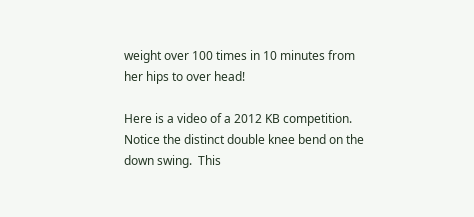weight over 100 times in 10 minutes from her hips to over head!

Here is a video of a 2012 KB competition.  Notice the distinct double knee bend on the down swing.  This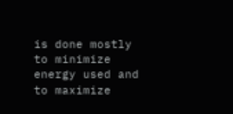is done mostly to minimize energy used and to maximize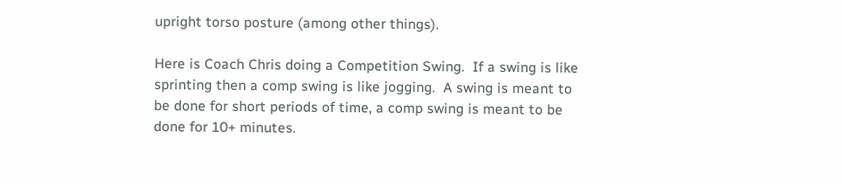upright torso posture (among other things).

Here is Coach Chris doing a Competition Swing.  If a swing is like sprinting then a comp swing is like jogging.  A swing is meant to be done for short periods of time, a comp swing is meant to be done for 10+ minutes.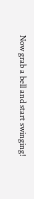Now grab a bell and start swinging!